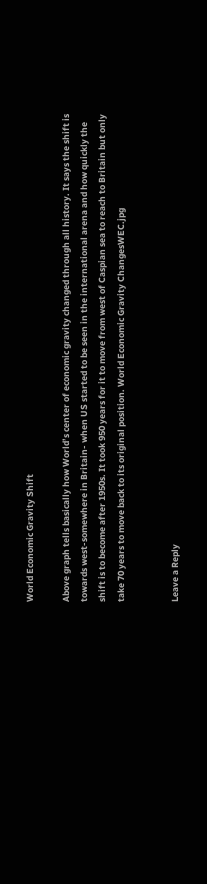World Economic Gravity Shift

Above graph tells basically how World’s center of economic gravity changed through all history. It says the shift is towards west-somewhere in Britain- when US started to be seen in the international arena and how quickly the shift is to become after 1950s. It took 950 years for it to move from west of Caspian sea to reach to Britain but only take 70 years to move back to its original position. World Economic Gravity ChangesWEC.jpg


Leave a Reply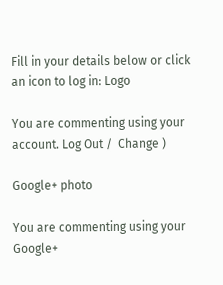Fill in your details below or click an icon to log in: Logo

You are commenting using your account. Log Out /  Change )

Google+ photo

You are commenting using your Google+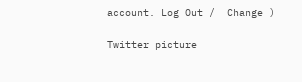account. Log Out /  Change )

Twitter picture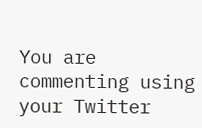You are commenting using your Twitter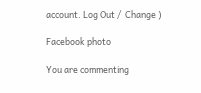account. Log Out /  Change )

Facebook photo

You are commenting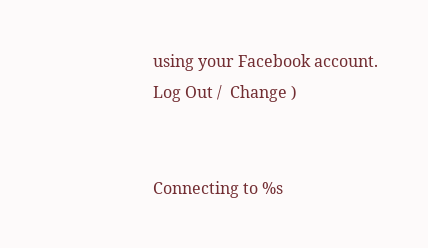using your Facebook account. Log Out /  Change )


Connecting to %s